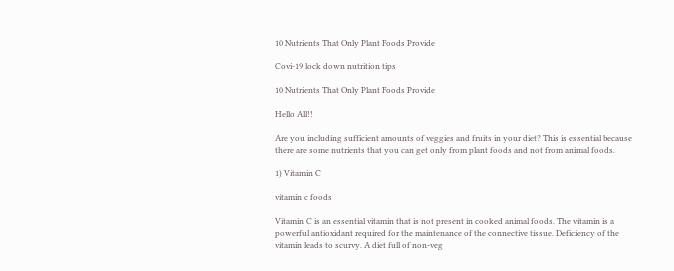10 Nutrients That Only Plant Foods Provide

Covi-19 lock down nutrition tips

10 Nutrients That Only Plant Foods Provide

Hello All!!

Are you including sufficient amounts of veggies and fruits in your diet? This is essential because there are some nutrients that you can get only from plant foods and not from animal foods.

1) Vitamin C

vitamin c foods

Vitamin C is an essential vitamin that is not present in cooked animal foods. The vitamin is a powerful antioxidant required for the maintenance of the connective tissue. Deficiency of the vitamin leads to scurvy. A diet full of non-veg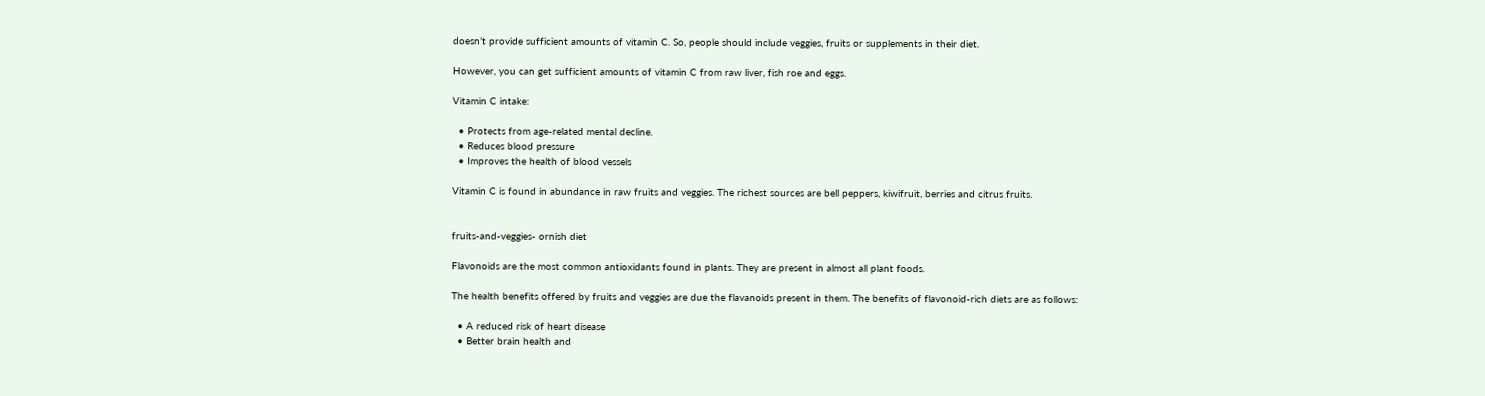doesn’t provide sufficient amounts of vitamin C. So, people should include veggies, fruits or supplements in their diet.

However, you can get sufficient amounts of vitamin C from raw liver, fish roe and eggs.

Vitamin C intake:

  • Protects from age-related mental decline.
  • Reduces blood pressure
  • Improves the health of blood vessels

Vitamin C is found in abundance in raw fruits and veggies. The richest sources are bell peppers, kiwifruit, berries and citrus fruits.


fruits-and-veggies- ornish diet

Flavonoids are the most common antioxidants found in plants. They are present in almost all plant foods.

The health benefits offered by fruits and veggies are due the flavanoids present in them. The benefits of flavonoid-rich diets are as follows:

  • A reduced risk of heart disease
  • Better brain health and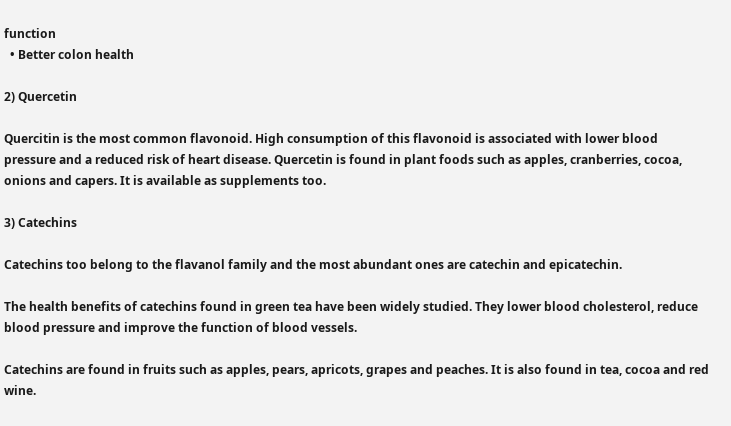function
  • Better colon health

2) Quercetin

Quercitin is the most common flavonoid. High consumption of this flavonoid is associated with lower blood pressure and a reduced risk of heart disease. Quercetin is found in plant foods such as apples, cranberries, cocoa, onions and capers. It is available as supplements too.

3) Catechins

Catechins too belong to the flavanol family and the most abundant ones are catechin and epicatechin.

The health benefits of catechins found in green tea have been widely studied. They lower blood cholesterol, reduce blood pressure and improve the function of blood vessels.

Catechins are found in fruits such as apples, pears, apricots, grapes and peaches. It is also found in tea, cocoa and red wine.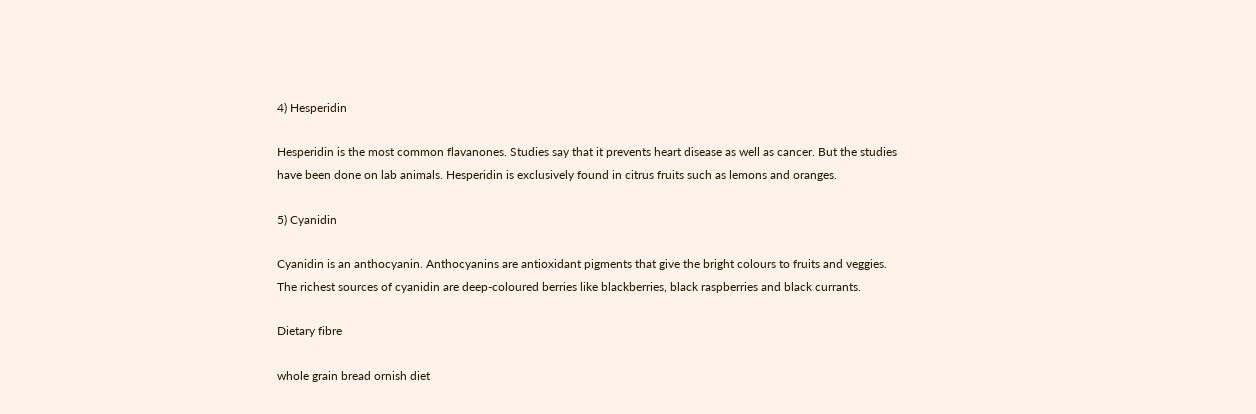4) Hesperidin

Hesperidin is the most common flavanones. Studies say that it prevents heart disease as well as cancer. But the studies have been done on lab animals. Hesperidin is exclusively found in citrus fruits such as lemons and oranges.

5) Cyanidin

Cyanidin is an anthocyanin. Anthocyanins are antioxidant pigments that give the bright colours to fruits and veggies. The richest sources of cyanidin are deep-coloured berries like blackberries, black raspberries and black currants.

Dietary fibre

whole grain bread ornish diet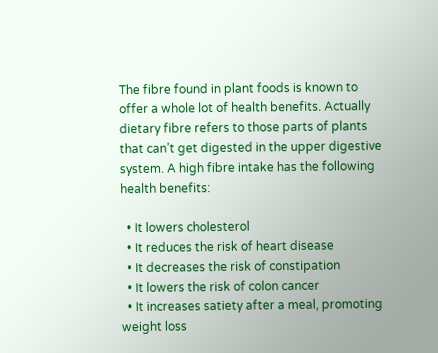The fibre found in plant foods is known to offer a whole lot of health benefits. Actually dietary fibre refers to those parts of plants that can’t get digested in the upper digestive system. A high fibre intake has the following health benefits:

  • It lowers cholesterol
  • It reduces the risk of heart disease
  • It decreases the risk of constipation
  • It lowers the risk of colon cancer
  • It increases satiety after a meal, promoting weight loss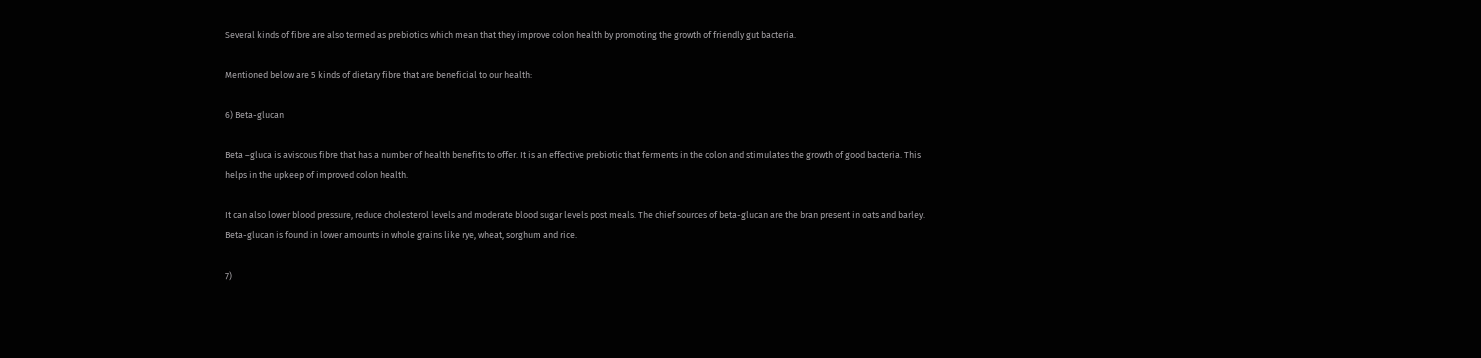Several kinds of fibre are also termed as prebiotics which mean that they improve colon health by promoting the growth of friendly gut bacteria.

Mentioned below are 5 kinds of dietary fibre that are beneficial to our health:

6) Beta-glucan

Beta –gluca is aviscous fibre that has a number of health benefits to offer. It is an effective prebiotic that ferments in the colon and stimulates the growth of good bacteria. This helps in the upkeep of improved colon health.

It can also lower blood pressure, reduce cholesterol levels and moderate blood sugar levels post meals. The chief sources of beta-glucan are the bran present in oats and barley. Beta-glucan is found in lower amounts in whole grains like rye, wheat, sorghum and rice.

7)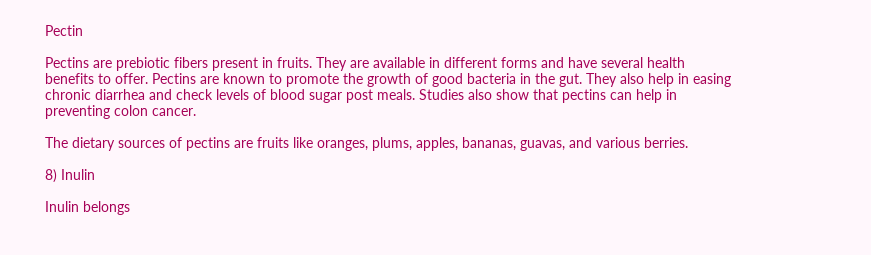Pectin

Pectins are prebiotic fibers present in fruits. They are available in different forms and have several health benefits to offer. Pectins are known to promote the growth of good bacteria in the gut. They also help in easing chronic diarrhea and check levels of blood sugar post meals. Studies also show that pectins can help in preventing colon cancer.

The dietary sources of pectins are fruits like oranges, plums, apples, bananas, guavas, and various berries.

8) Inulin

Inulin belongs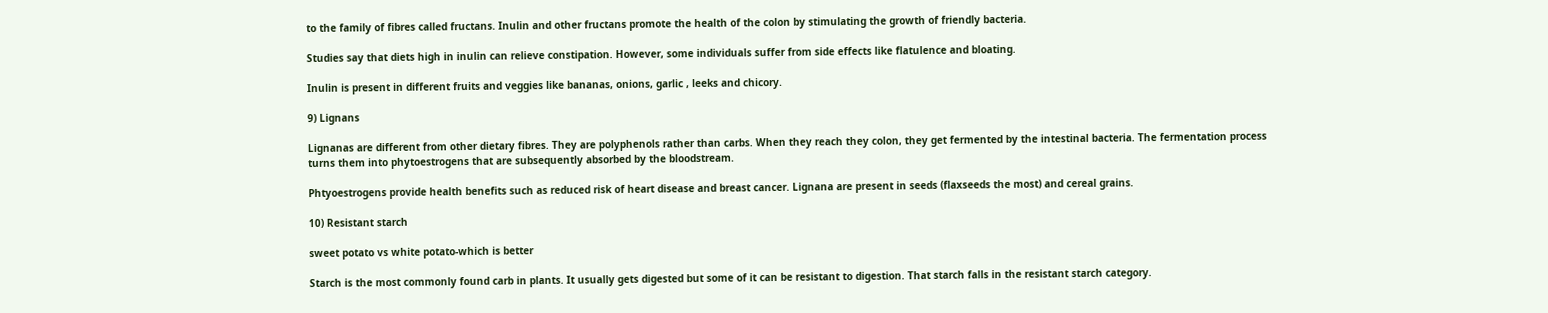to the family of fibres called fructans. Inulin and other fructans promote the health of the colon by stimulating the growth of friendly bacteria.

Studies say that diets high in inulin can relieve constipation. However, some individuals suffer from side effects like flatulence and bloating.

Inulin is present in different fruits and veggies like bananas, onions, garlic , leeks and chicory.

9) Lignans

Lignanas are different from other dietary fibres. They are polyphenols rather than carbs. When they reach they colon, they get fermented by the intestinal bacteria. The fermentation process turns them into phytoestrogens that are subsequently absorbed by the bloodstream.

Phtyoestrogens provide health benefits such as reduced risk of heart disease and breast cancer. Lignana are present in seeds (flaxseeds the most) and cereal grains.

10) Resistant starch

sweet potato vs white potato-which is better

Starch is the most commonly found carb in plants. It usually gets digested but some of it can be resistant to digestion. That starch falls in the resistant starch category.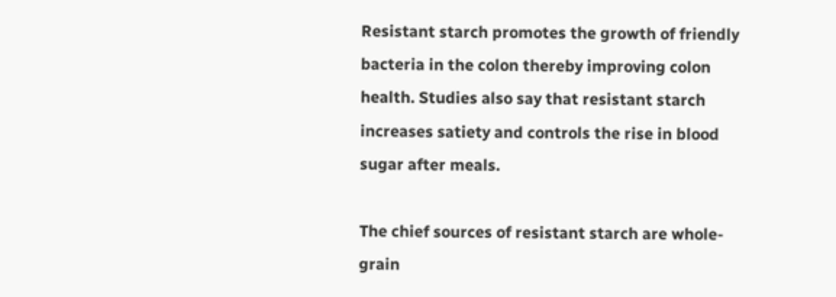Resistant starch promotes the growth of friendly bacteria in the colon thereby improving colon health. Studies also say that resistant starch increases satiety and controls the rise in blood sugar after meals.

The chief sources of resistant starch are whole-grain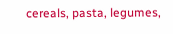cereals, pasta, legumes,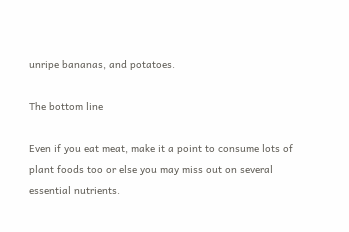unripe bananas, and potatoes.

The bottom line

Even if you eat meat, make it a point to consume lots of plant foods too or else you may miss out on several essential nutrients.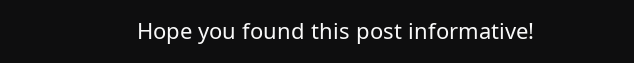Hope you found this post informative!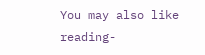You may also like reading-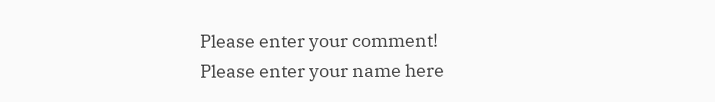Please enter your comment!
Please enter your name here